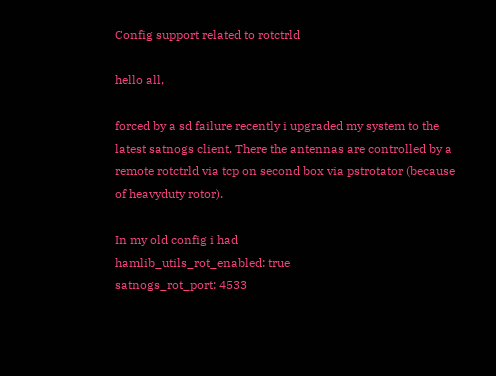Config support related to rotctrld

hello all,

forced by a sd failure recently i upgraded my system to the latest satnogs client. There the antennas are controlled by a remote rotctrld via tcp on second box via pstrotator (because of heavyduty rotor).

In my old config i had
hamlib_utils_rot_enabled: true
satnogs_rot_port: 4533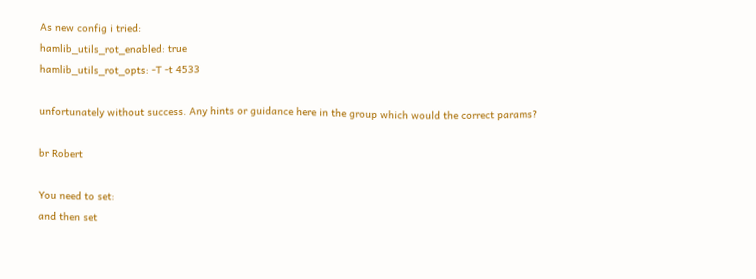As new config i tried:
hamlib_utils_rot_enabled: true
hamlib_utils_rot_opts: -T -t 4533

unfortunately without success. Any hints or guidance here in the group which would the correct params?

br Robert

You need to set:
and then set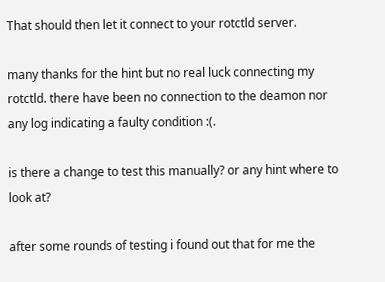That should then let it connect to your rotctld server.

many thanks for the hint but no real luck connecting my rotctld. there have been no connection to the deamon nor any log indicating a faulty condition :(.

is there a change to test this manually? or any hint where to look at?

after some rounds of testing i found out that for me the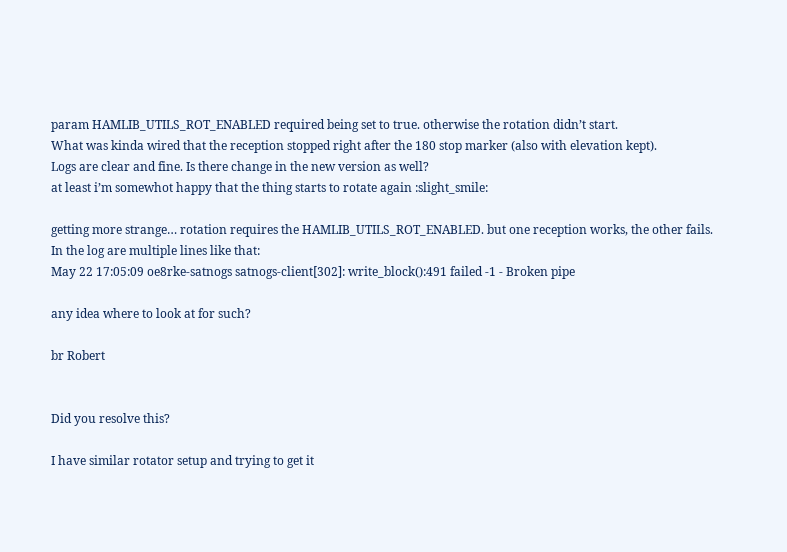param HAMLIB_UTILS_ROT_ENABLED required being set to true. otherwise the rotation didn’t start.
What was kinda wired that the reception stopped right after the 180 stop marker (also with elevation kept).
Logs are clear and fine. Is there change in the new version as well?
at least i’m somewhot happy that the thing starts to rotate again :slight_smile:

getting more strange… rotation requires the HAMLIB_UTILS_ROT_ENABLED. but one reception works, the other fails.
In the log are multiple lines like that:
May 22 17:05:09 oe8rke-satnogs satnogs-client[302]: write_block():491 failed -1 - Broken pipe

any idea where to look at for such?

br Robert


Did you resolve this?

I have similar rotator setup and trying to get it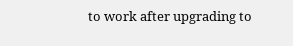to work after upgrading to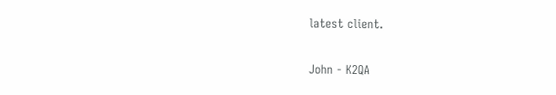latest client.


John - K2QA